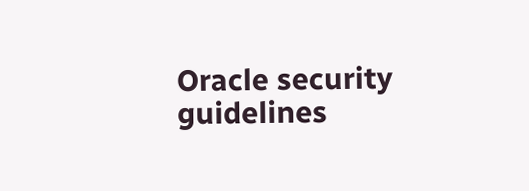Oracle security guidelines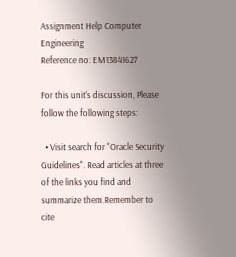Assignment Help Computer Engineering
Reference no: EM13841627

For this unit's discussion, Please follow the following steps:

  • Visit search for "Oracle Security Guidelines". Read articles at three of the links you find and summarize them.Remember to cite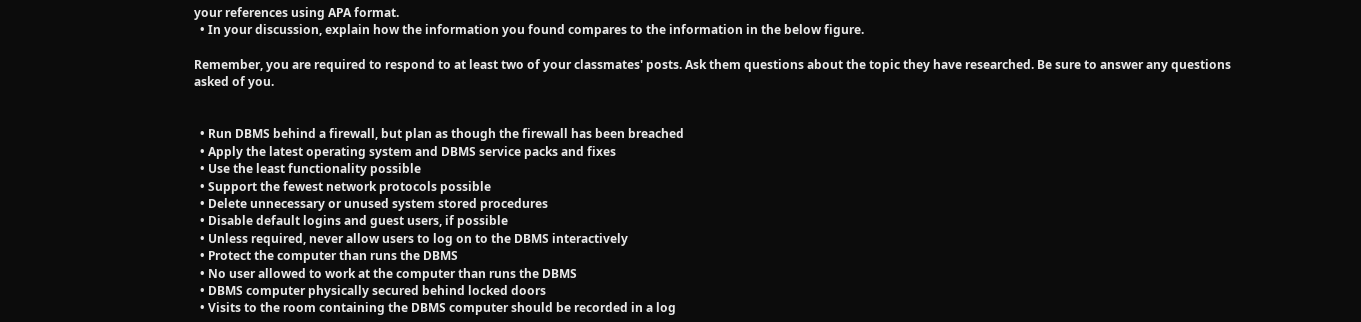your references using APA format.
  • In your discussion, explain how the information you found compares to the information in the below figure.

Remember, you are required to respond to at least two of your classmates' posts. Ask them questions about the topic they have researched. Be sure to answer any questions asked of you.


  • Run DBMS behind a firewall, but plan as though the firewall has been breached
  • Apply the latest operating system and DBMS service packs and fixes
  • Use the least functionality possible
  • Support the fewest network protocols possible
  • Delete unnecessary or unused system stored procedures
  • Disable default logins and guest users, if possible
  • Unless required, never allow users to log on to the DBMS interactively
  • Protect the computer than runs the DBMS
  • No user allowed to work at the computer than runs the DBMS
  • DBMS computer physically secured behind locked doors
  • Visits to the room containing the DBMS computer should be recorded in a log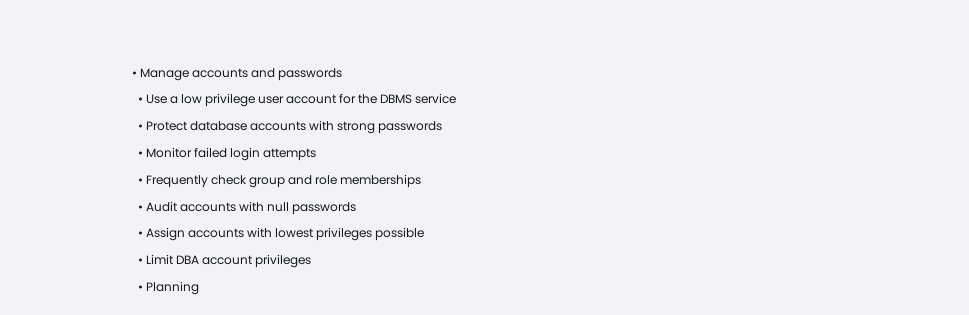• Manage accounts and passwords
  • Use a low privilege user account for the DBMS service
  • Protect database accounts with strong passwords
  • Monitor failed login attempts
  • Frequently check group and role memberships
  • Audit accounts with null passwords
  • Assign accounts with lowest privileges possible
  • Limit DBA account privileges
  • Planning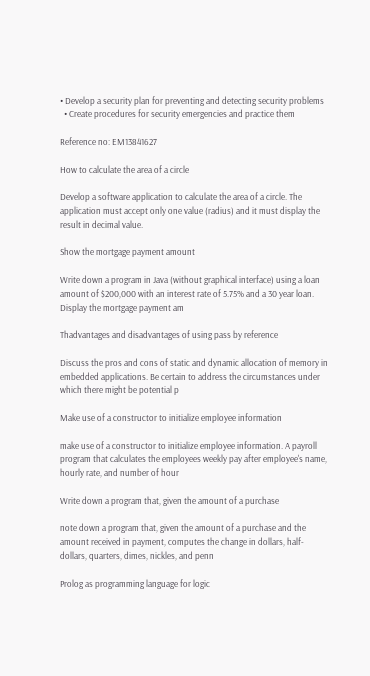• Develop a security plan for preventing and detecting security problems
  • Create procedures for security emergencies and practice them

Reference no: EM13841627

How to calculate the area of a circle

Develop a software application to calculate the area of a circle. The application must accept only one value (radius) and it must display the result in decimal value.

Show the mortgage payment amount

Write down a program in Java (without graphical interface) using a loan amount of $200,000 with an interest rate of 5.75% and a 30 year loan. Display the mortgage payment am

Thadvantages and disadvantages of using pass by reference

Discuss the pros and cons of static and dynamic allocation of memory in embedded applications. Be certain to address the circumstances under which there might be potential p

Make use of a constructor to initialize employee information

make use of a constructor to initialize employee information. A payroll program that calculates the employees weekly pay after employee's name, hourly rate, and number of hour

Write down a program that, given the amount of a purchase

note down a program that, given the amount of a purchase and the amount received in payment, computes the change in dollars, half-dollars, quarters, dimes, nickles, and penn

Prolog as programming language for logic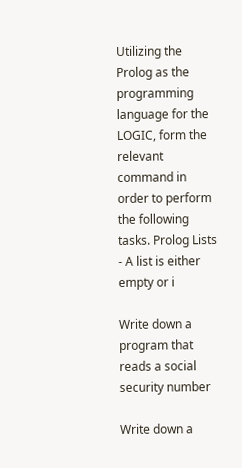Utilizing the Prolog as the programming language for the LOGIC, form the relevant command in order to perform the following tasks. Prolog Lists - A list is either empty or i

Write down a program that reads a social security number

Write down a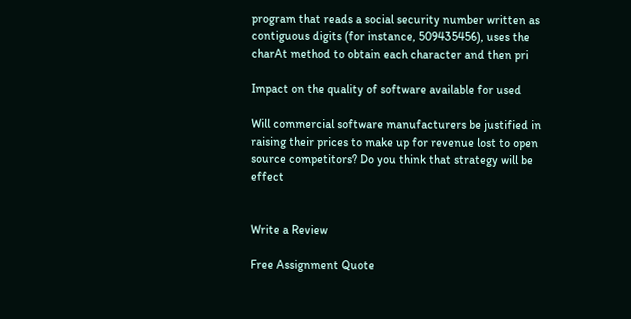program that reads a social security number written as contiguous digits (for instance, 509435456), uses the charAt method to obtain each character and then pri

Impact on the quality of software available for used

Will commercial software manufacturers be justified in raising their prices to make up for revenue lost to open source competitors? Do you think that strategy will be effect


Write a Review

Free Assignment Quote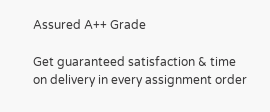Assured A++ Grade

Get guaranteed satisfaction & time on delivery in every assignment order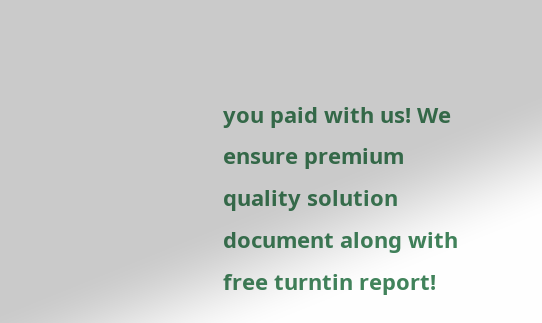you paid with us! We ensure premium quality solution document along with free turntin report!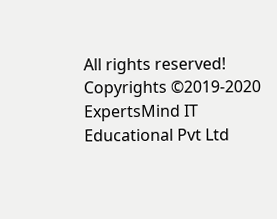All rights reserved! Copyrights ©2019-2020 ExpertsMind IT Educational Pvt Ltd